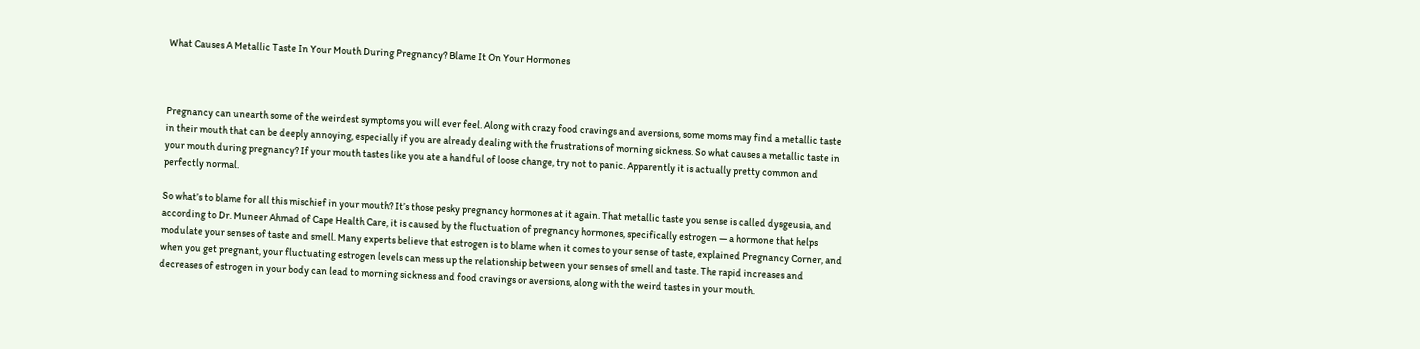What Causes A Metallic Taste In Your Mouth During Pregnancy? Blame It On Your Hormones



Pregnancy can unearth some of the weirdest symptoms you will ever feel. Along with crazy food cravings and aversions, some moms may find a metallic taste in their mouth that can be deeply annoying, especially if you are already dealing with the frustrations of morning sickness. So what causes a metallic taste in your mouth during pregnancy? If your mouth tastes like you ate a handful of loose change, try not to panic. Apparently it is actually pretty common and perfectly normal.

So what’s to blame for all this mischief in your mouth? It’s those pesky pregnancy hormones at it again. That metallic taste you sense is called dysgeusia, and according to Dr. Muneer Ahmad of Cape Health Care, it is caused by the fluctuation of pregnancy hormones, specifically estrogen — a hormone that helps modulate your senses of taste and smell. Many experts believe that estrogen is to blame when it comes to your sense of taste, explained Pregnancy Corner, and when you get pregnant, your fluctuating estrogen levels can mess up the relationship between your senses of smell and taste. The rapid increases and decreases of estrogen in your body can lead to morning sickness and food cravings or aversions, along with the weird tastes in your mouth.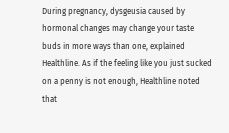During pregnancy, dysgeusia caused by hormonal changes may change your taste buds in more ways than one, explained Healthline. As if the feeling like you just sucked on a penny is not enough, Healthline noted that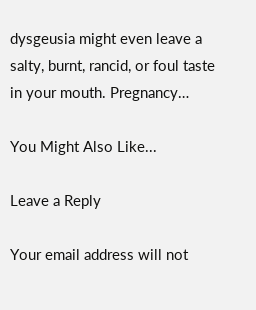dysgeusia might even leave a salty, burnt, rancid, or foul taste in your mouth. Pregnancy…

You Might Also Like...

Leave a Reply

Your email address will not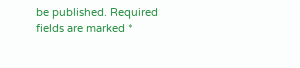be published. Required fields are marked *